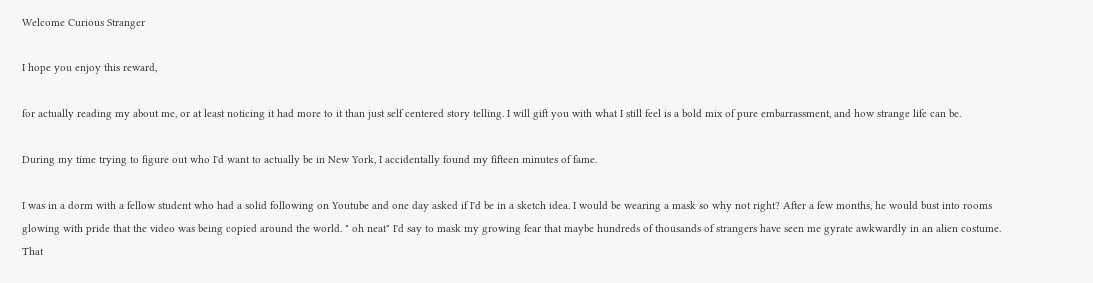Welcome Curious Stranger

I hope you enjoy this reward,

for actually reading my about me, or at least noticing it had more to it than just self centered story telling. I will gift you with what I still feel is a bold mix of pure embarrassment, and how strange life can be.

During my time trying to figure out who I'd want to actually be in New York, I accidentally found my fifteen minutes of fame.

I was in a dorm with a fellow student who had a solid following on Youtube and one day asked if I'd be in a sketch idea. I would be wearing a mask so why not right? After a few months, he would bust into rooms glowing with pride that the video was being copied around the world. " oh neat" I'd say to mask my growing fear that maybe hundreds of thousands of strangers have seen me gyrate awkwardly in an alien costume. That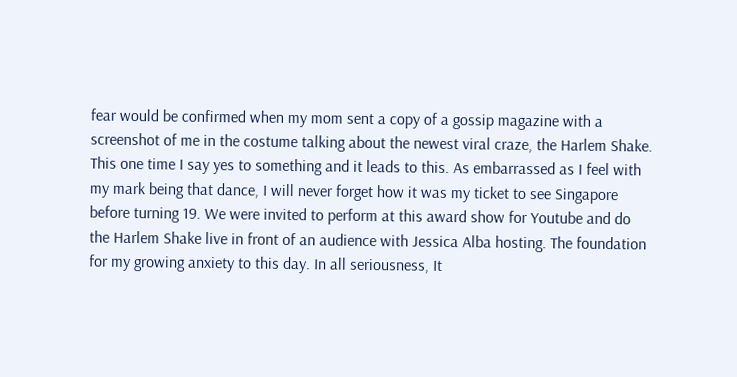fear would be confirmed when my mom sent a copy of a gossip magazine with a screenshot of me in the costume talking about the newest viral craze, the Harlem Shake. This one time I say yes to something and it leads to this. As embarrassed as I feel with my mark being that dance, I will never forget how it was my ticket to see Singapore before turning 19. We were invited to perform at this award show for Youtube and do the Harlem Shake live in front of an audience with Jessica Alba hosting. The foundation for my growing anxiety to this day. In all seriousness, It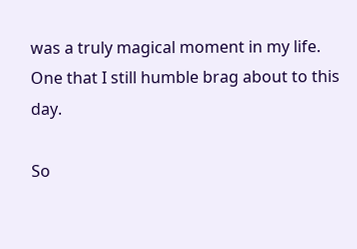was a truly magical moment in my life. One that I still humble brag about to this day.

So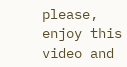please, enjoy this video and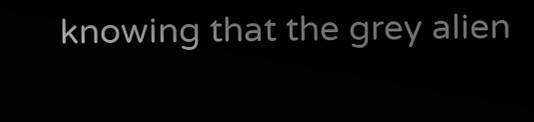knowing that the grey alien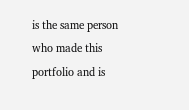is the same person who made this portfolio and is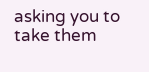asking you to take them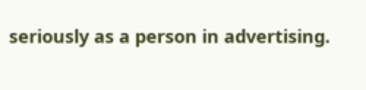seriously as a person in advertising.